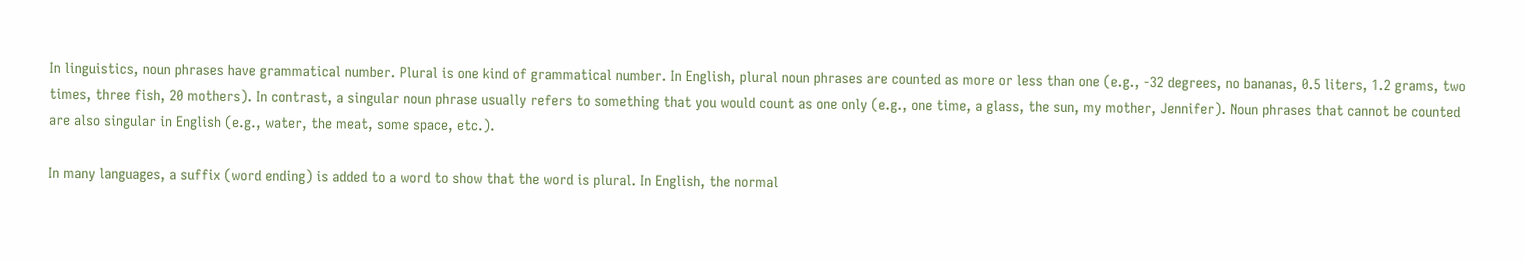In linguistics, noun phrases have grammatical number. Plural is one kind of grammatical number. In English, plural noun phrases are counted as more or less than one (e.g., -32 degrees, no bananas, 0.5 liters, 1.2 grams, two times, three fish, 20 mothers). In contrast, a singular noun phrase usually refers to something that you would count as one only (e.g., one time, a glass, the sun, my mother, Jennifer). Noun phrases that cannot be counted are also singular in English (e.g., water, the meat, some space, etc.).

In many languages, a suffix (word ending) is added to a word to show that the word is plural. In English, the normal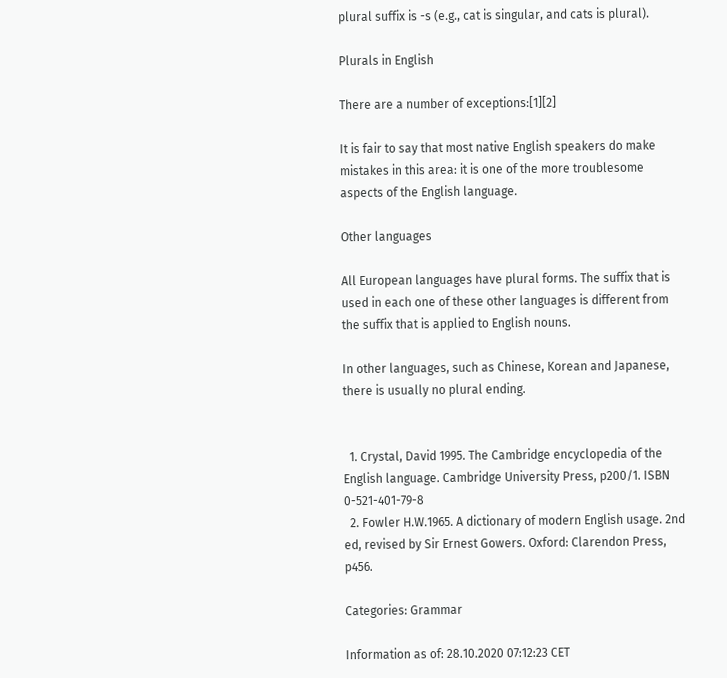plural suffix is -s (e.g., cat is singular, and cats is plural).

Plurals in English

There are a number of exceptions:[1][2]

It is fair to say that most native English speakers do make mistakes in this area: it is one of the more troublesome aspects of the English language.

Other languages

All European languages have plural forms. The suffix that is used in each one of these other languages is different from the suffix that is applied to English nouns.

In other languages, such as Chinese, Korean and Japanese, there is usually no plural ending.


  1. Crystal, David 1995. The Cambridge encyclopedia of the English language. Cambridge University Press, p200/1. ISBN 0-521-401-79-8
  2. Fowler H.W.1965. A dictionary of modern English usage. 2nd ed, revised by Sir Ernest Gowers. Oxford: Clarendon Press, p456.

Categories: Grammar

Information as of: 28.10.2020 07:12:23 CET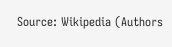Source: Wikipedia (Authors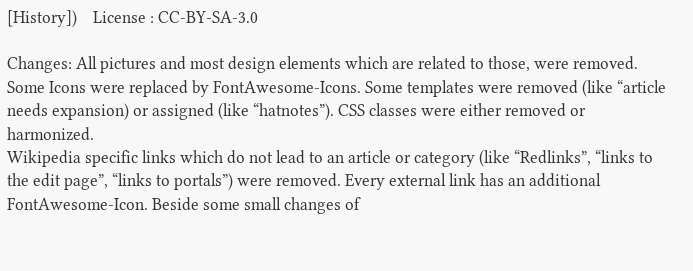[History])    License : CC-BY-SA-3.0

Changes: All pictures and most design elements which are related to those, were removed. Some Icons were replaced by FontAwesome-Icons. Some templates were removed (like “article needs expansion) or assigned (like “hatnotes”). CSS classes were either removed or harmonized.
Wikipedia specific links which do not lead to an article or category (like “Redlinks”, “links to the edit page”, “links to portals”) were removed. Every external link has an additional FontAwesome-Icon. Beside some small changes of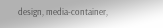design, media-container,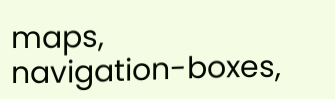maps, navigation-boxes,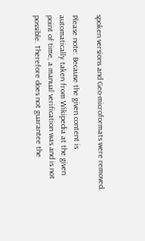spoken versions and Geo-microformats were removed.

Please note: Because the given content is automatically taken from Wikipedia at the given point of time, a manual verification was and is not possible. Therefore does not guarantee the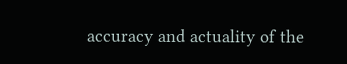accuracy and actuality of the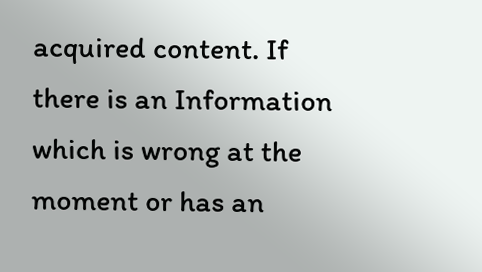acquired content. If there is an Information which is wrong at the moment or has an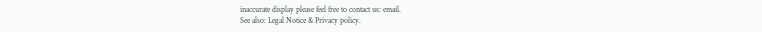inaccurate display please feel free to contact us: email.
See also: Legal Notice & Privacy policy.